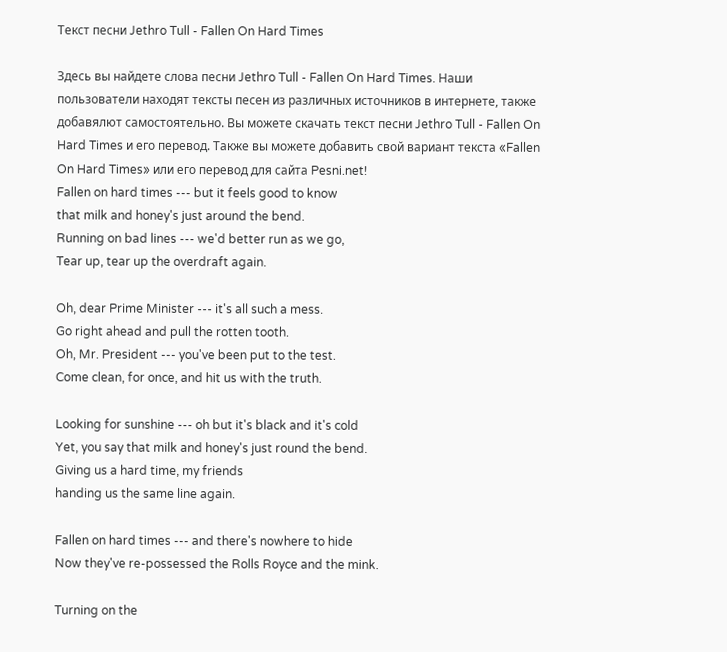Текст песни Jethro Tull - Fallen On Hard Times

Здесь вы найдете слова песни Jethro Tull - Fallen On Hard Times. Наши пользователи находят тексты песен из различных источников в интернете, также добавялют самостоятельно. Вы можете скачать текст песни Jethro Tull - Fallen On Hard Times и его перевод. Также вы можете добавить свой вариант текста «Fallen On Hard Times» или его перевод для сайта Pesni.net!
Fallen on hard times --- but it feels good to know
that milk and honey's just around the bend.
Running on bad lines --- we'd better run as we go,
Tear up, tear up the overdraft again.

Oh, dear Prime Minister --- it's all such a mess.
Go right ahead and pull the rotten tooth.
Oh, Mr. President --- you've been put to the test.
Come clean, for once, and hit us with the truth.

Looking for sunshine --- oh but it's black and it's cold
Yet, you say that milk and honey's just round the bend.
Giving us a hard time, my friends
handing us the same line again.

Fallen on hard times --- and there's nowhere to hide
Now they've re-possessed the Rolls Royce and the mink.

Turning on the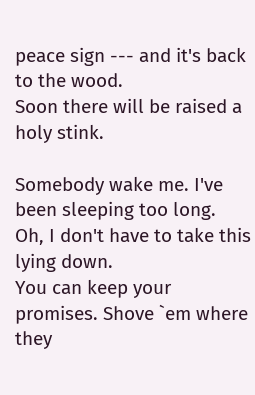peace sign --- and it's back to the wood.
Soon there will be raised a holy stink.

Somebody wake me. I've been sleeping too long.
Oh, I don't have to take this lying down.
You can keep your promises. Shove `em where they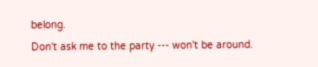belong.
Don't ask me to the party --- won't be around.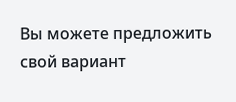Вы можете предложить свой вариант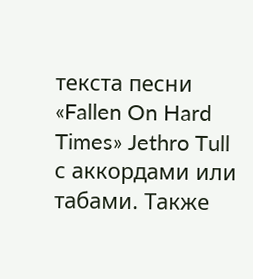текста песни «Fallen On Hard Times» Jethro Tull с аккордами или табами. Также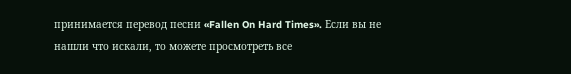принимается перевод песни «Fallen On Hard Times». Если вы не нашли что искали, то можете просмотреть все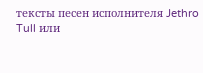тексты песен исполнителя Jethro Tull или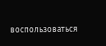воспользоваться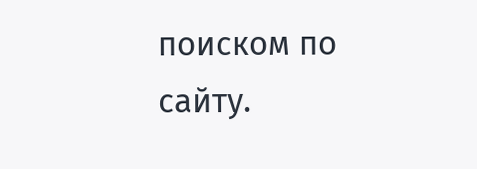поиском по сайту.